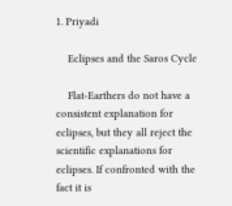1. Priyadi

    Eclipses and the Saros Cycle

    Flat-Earthers do not have a consistent explanation for eclipses, but they all reject the scientific explanations for eclipses. If confronted with the fact it is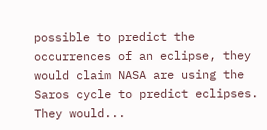possible to predict the occurrences of an eclipse, they would claim NASA are using the Saros cycle to predict eclipses. They would...